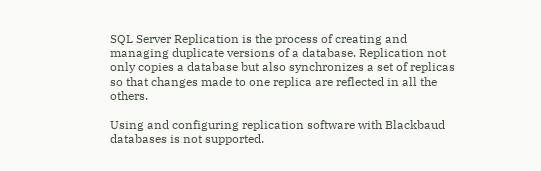SQL Server Replication is the process of creating and managing duplicate versions of a database. Replication not only copies a database but also synchronizes a set of replicas so that changes made to one replica are reflected in all the others.

Using and configuring replication software with Blackbaud databases is not supported.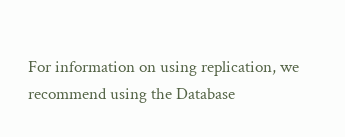For information on using replication, we recommend using the Database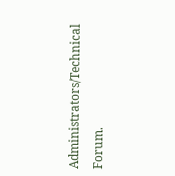Administrators/Technical Forum.